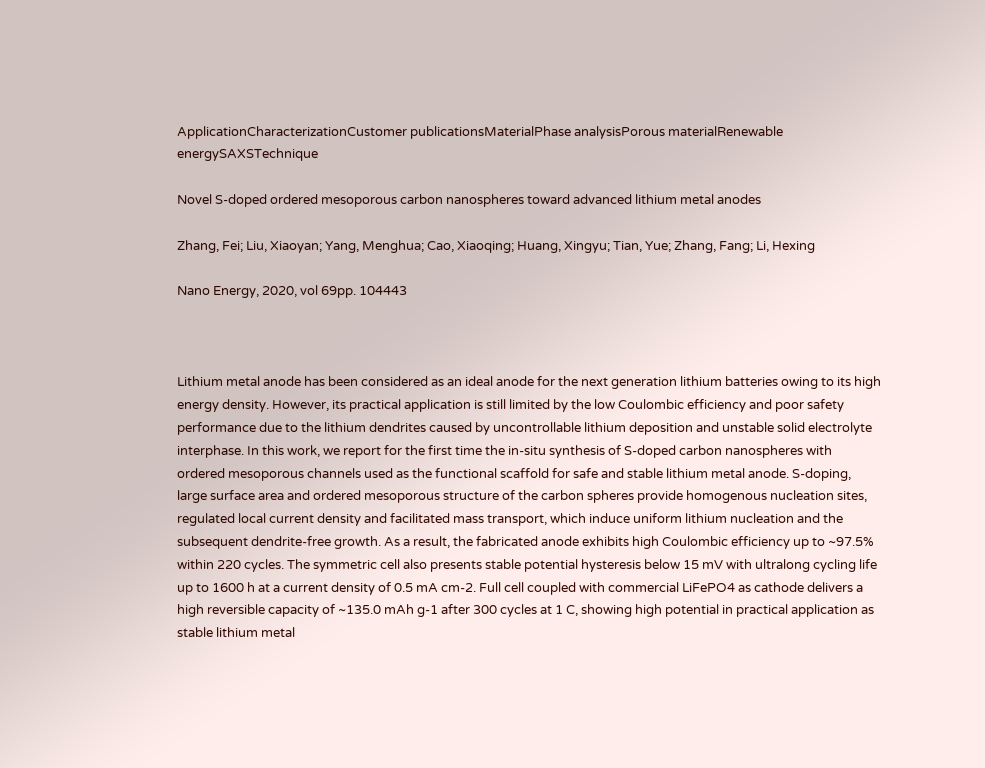ApplicationCharacterizationCustomer publicationsMaterialPhase analysisPorous materialRenewable energySAXSTechnique

Novel S-doped ordered mesoporous carbon nanospheres toward advanced lithium metal anodes

Zhang, Fei; Liu, Xiaoyan; Yang, Menghua; Cao, Xiaoqing; Huang, Xingyu; Tian, Yue; Zhang, Fang; Li, Hexing

Nano Energy, 2020, vol 69pp. 104443



Lithium metal anode has been considered as an ideal anode for the next generation lithium batteries owing to its high energy density. However, its practical application is still limited by the low Coulombic efficiency and poor safety performance due to the lithium dendrites caused by uncontrollable lithium deposition and unstable solid electrolyte interphase. In this work, we report for the first time the in-situ synthesis of S-doped carbon nanospheres with ordered mesoporous channels used as the functional scaffold for safe and stable lithium metal anode. S-doping, large surface area and ordered mesoporous structure of the carbon spheres provide homogenous nucleation sites, regulated local current density and facilitated mass transport, which induce uniform lithium nucleation and the subsequent dendrite-free growth. As a result, the fabricated anode exhibits high Coulombic efficiency up to ~97.5% within 220 cycles. The symmetric cell also presents stable potential hysteresis below 15 mV with ultralong cycling life up to 1600 h at a current density of 0.5 mA cm-2. Full cell coupled with commercial LiFePO4 as cathode delivers a high reversible capacity of ~135.0 mAh g-1 after 300 cycles at 1 C, showing high potential in practical application as stable lithium metal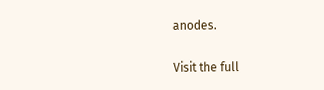anodes.

Visit the full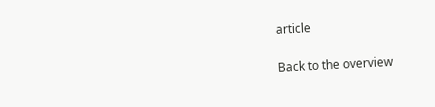article

Back to the overview